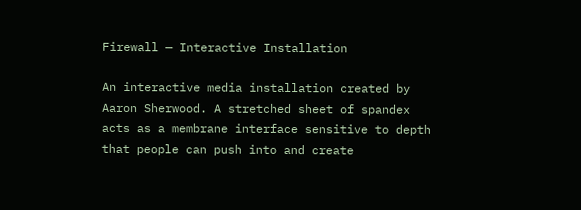Firewall — Interactive Installation

An interactive media installation created by Aaron Sherwood. A stretched sheet of spandex acts as a membrane interface sensitive to depth that people can push into and create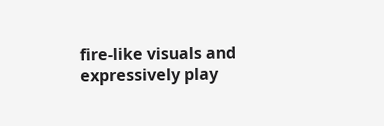fire-like visuals and expressively play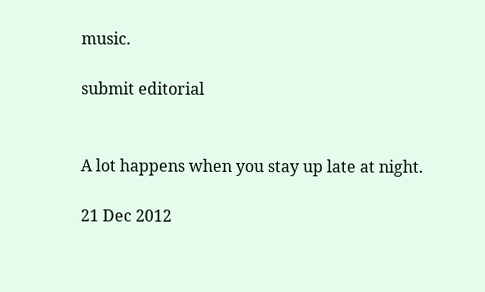music.

submit editorial


A lot happens when you stay up late at night.

21 Dec 2012